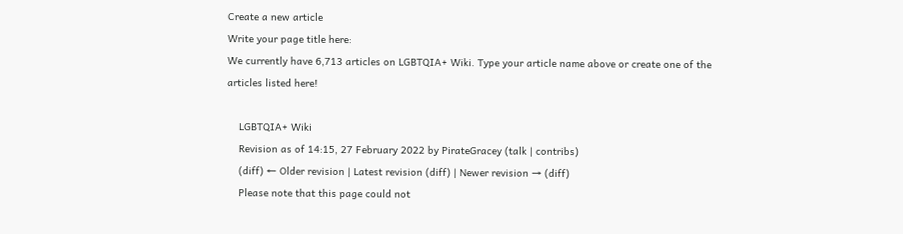Create a new article
Write your page title here:
We currently have 6,713 articles on LGBTQIA+ Wiki. Type your article name above or create one of the articles listed here!

    LGBTQIA+ Wiki
    Revision as of 14:15, 27 February 2022 by PirateGracey (talk | contribs)
    (diff) ← Older revision | Latest revision (diff) | Newer revision → (diff)
    Please note that this page could not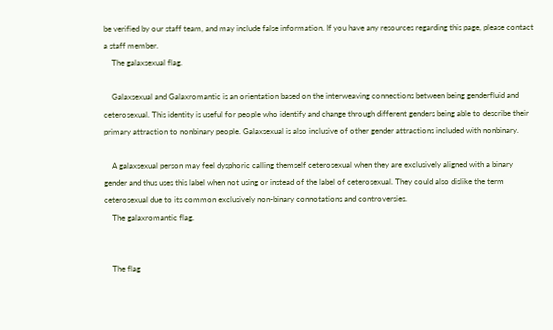be verified by our staff team, and may include false information. If you have any resources regarding this page, please contact a staff member.
    The galaxsexual flag.

    Galaxsexual and Galaxromantic is an orientation based on the interweaving connections between being genderfluid and ceterosexual. This identity is useful for people who identify and change through different genders being able to describe their primary attraction to nonbinary people. Galaxsexual is also inclusive of other gender attractions included with nonbinary.

    A galaxsexual person may feel dysphoric calling themself ceterosexual when they are exclusively aligned with a binary gender and thus uses this label when not using or instead of the label of ceterosexual. They could also dislike the term ceterosexual due to its common exclusively non-binary connotations and controversies.
    The galaxromantic flag.


    The flag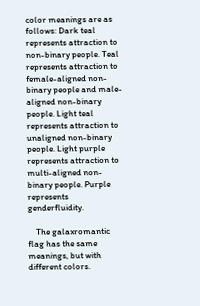color meanings are as follows: Dark teal represents attraction to non-binary people. Teal represents attraction to female-aligned non-binary people and male-aligned non-binary people. Light teal represents attraction to unaligned non-binary people. Light purple represents attraction to multi-aligned non-binary people. Purple represents genderfluidity.

    The galaxromantic flag has the same meanings, but with different colors.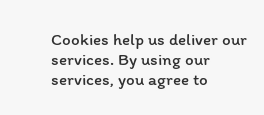Cookies help us deliver our services. By using our services, you agree to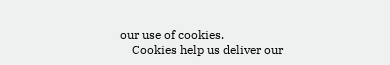our use of cookies.
    Cookies help us deliver our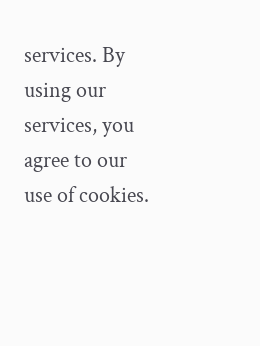services. By using our services, you agree to our use of cookies.